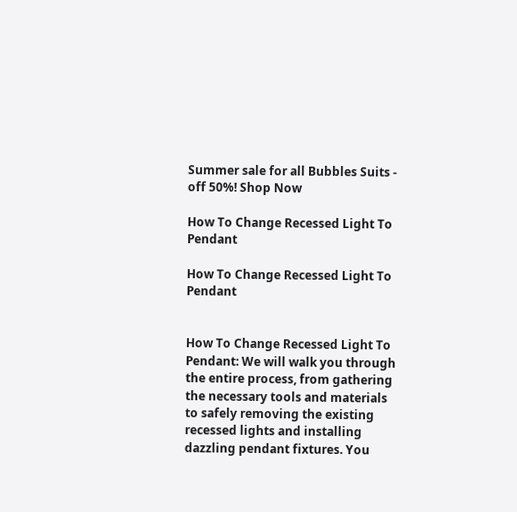Summer sale for all Bubbles Suits - off 50%! Shop Now

How To Change Recessed Light To Pendant

How To Change Recessed Light To Pendant


How To Change Recessed Light To Pendant: We will walk you through the entire process, from gathering the necessary tools and materials to safely removing the existing recessed lights and installing dazzling pendant fixtures. You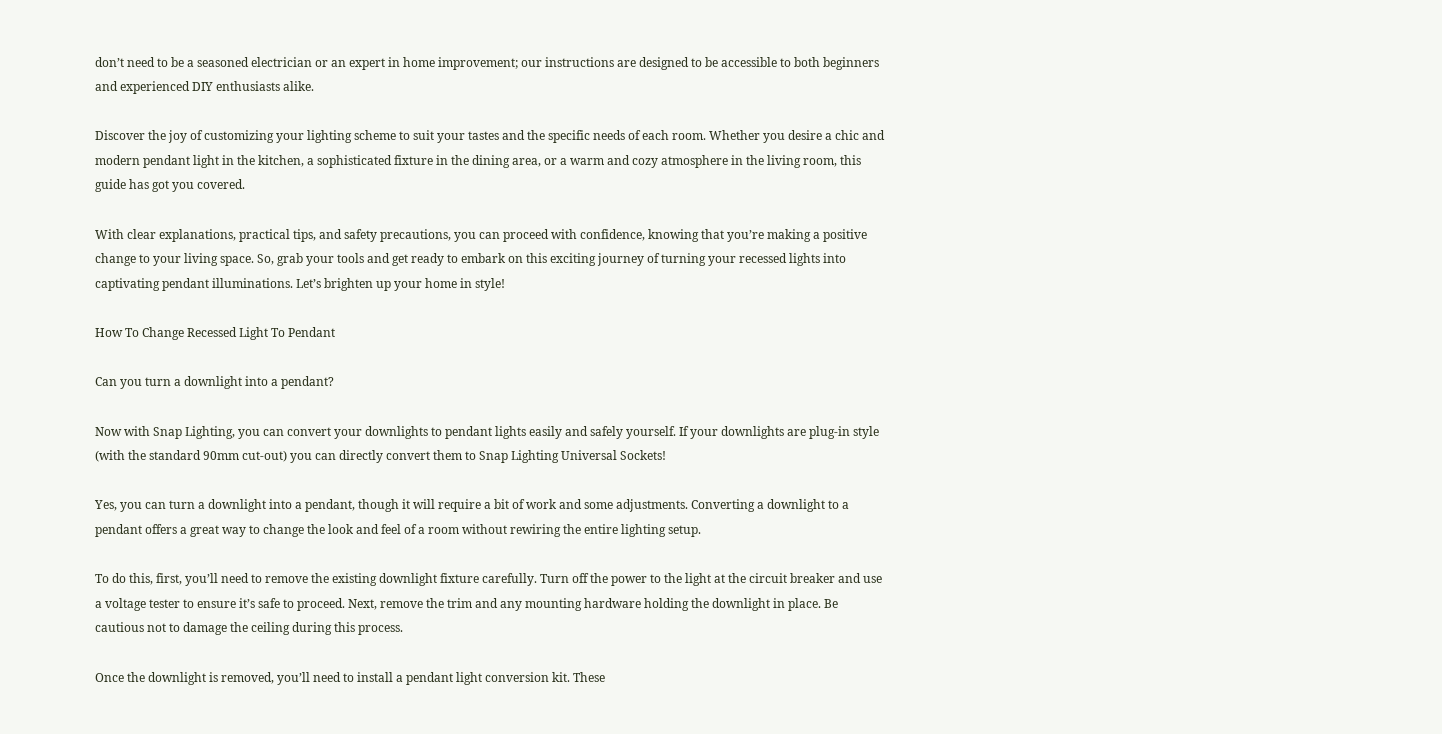don’t need to be a seasoned electrician or an expert in home improvement; our instructions are designed to be accessible to both beginners and experienced DIY enthusiasts alike.

Discover the joy of customizing your lighting scheme to suit your tastes and the specific needs of each room. Whether you desire a chic and modern pendant light in the kitchen, a sophisticated fixture in the dining area, or a warm and cozy atmosphere in the living room, this guide has got you covered.

With clear explanations, practical tips, and safety precautions, you can proceed with confidence, knowing that you’re making a positive change to your living space. So, grab your tools and get ready to embark on this exciting journey of turning your recessed lights into captivating pendant illuminations. Let’s brighten up your home in style!

How To Change Recessed Light To Pendant

Can you turn a downlight into a pendant?

Now with Snap Lighting, you can convert your downlights to pendant lights easily and safely yourself. If your downlights are plug-in style (with the standard 90mm cut-out) you can directly convert them to Snap Lighting Universal Sockets!

Yes, you can turn a downlight into a pendant, though it will require a bit of work and some adjustments. Converting a downlight to a pendant offers a great way to change the look and feel of a room without rewiring the entire lighting setup.

To do this, first, you’ll need to remove the existing downlight fixture carefully. Turn off the power to the light at the circuit breaker and use a voltage tester to ensure it’s safe to proceed. Next, remove the trim and any mounting hardware holding the downlight in place. Be cautious not to damage the ceiling during this process.

Once the downlight is removed, you’ll need to install a pendant light conversion kit. These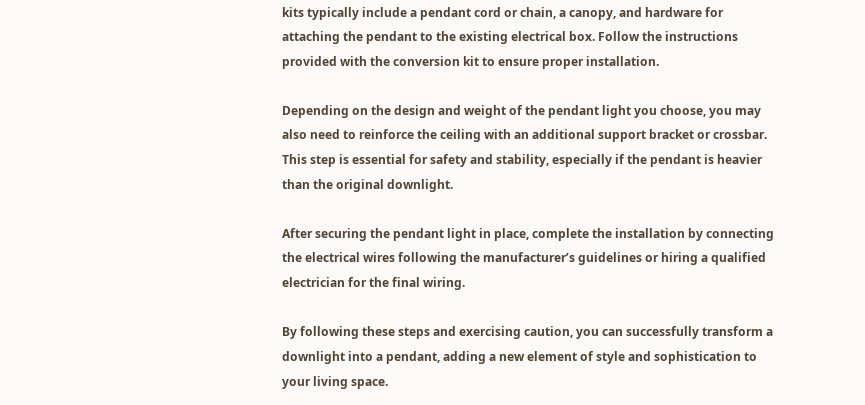kits typically include a pendant cord or chain, a canopy, and hardware for attaching the pendant to the existing electrical box. Follow the instructions provided with the conversion kit to ensure proper installation.

Depending on the design and weight of the pendant light you choose, you may also need to reinforce the ceiling with an additional support bracket or crossbar. This step is essential for safety and stability, especially if the pendant is heavier than the original downlight.

After securing the pendant light in place, complete the installation by connecting the electrical wires following the manufacturer’s guidelines or hiring a qualified electrician for the final wiring.

By following these steps and exercising caution, you can successfully transform a downlight into a pendant, adding a new element of style and sophistication to your living space.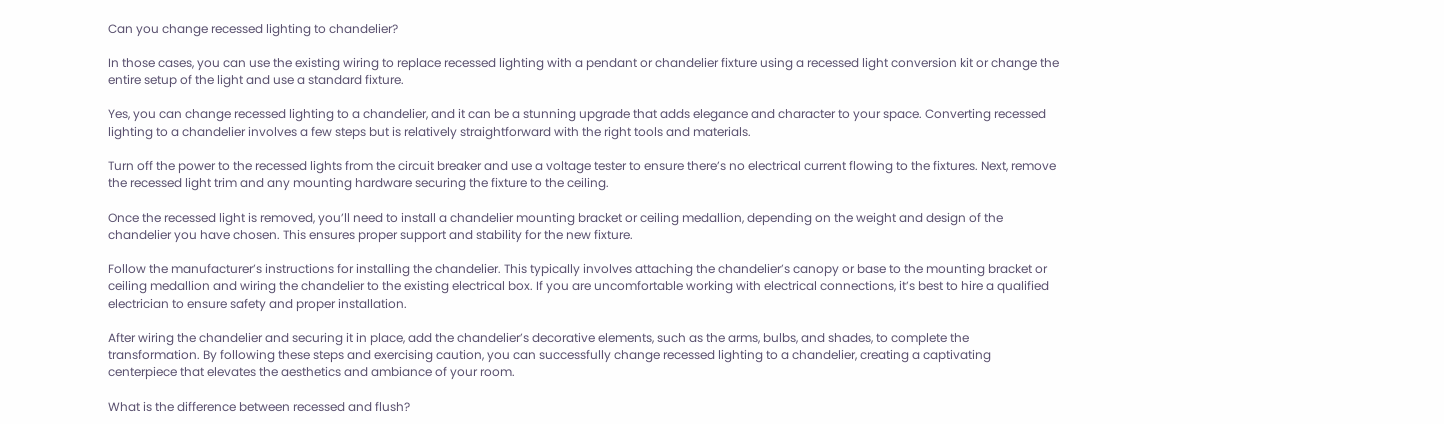Can you change recessed lighting to chandelier?

In those cases, you can use the existing wiring to replace recessed lighting with a pendant or chandelier fixture using a recessed light conversion kit or change the entire setup of the light and use a standard fixture.

Yes, you can change recessed lighting to a chandelier, and it can be a stunning upgrade that adds elegance and character to your space. Converting recessed lighting to a chandelier involves a few steps but is relatively straightforward with the right tools and materials.

Turn off the power to the recessed lights from the circuit breaker and use a voltage tester to ensure there’s no electrical current flowing to the fixtures. Next, remove the recessed light trim and any mounting hardware securing the fixture to the ceiling.

Once the recessed light is removed, you’ll need to install a chandelier mounting bracket or ceiling medallion, depending on the weight and design of the chandelier you have chosen. This ensures proper support and stability for the new fixture.

Follow the manufacturer’s instructions for installing the chandelier. This typically involves attaching the chandelier’s canopy or base to the mounting bracket or ceiling medallion and wiring the chandelier to the existing electrical box. If you are uncomfortable working with electrical connections, it’s best to hire a qualified electrician to ensure safety and proper installation.

After wiring the chandelier and securing it in place, add the chandelier’s decorative elements, such as the arms, bulbs, and shades, to complete the transformation. By following these steps and exercising caution, you can successfully change recessed lighting to a chandelier, creating a captivating centerpiece that elevates the aesthetics and ambiance of your room.

What is the difference between recessed and flush?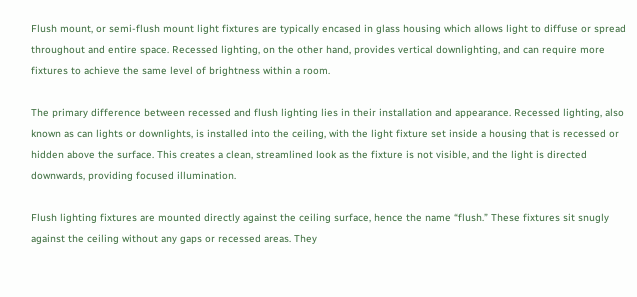Flush mount, or semi-flush mount light fixtures are typically encased in glass housing which allows light to diffuse or spread throughout and entire space. Recessed lighting, on the other hand, provides vertical downlighting, and can require more fixtures to achieve the same level of brightness within a room.

The primary difference between recessed and flush lighting lies in their installation and appearance. Recessed lighting, also known as can lights or downlights, is installed into the ceiling, with the light fixture set inside a housing that is recessed or hidden above the surface. This creates a clean, streamlined look as the fixture is not visible, and the light is directed downwards, providing focused illumination.

Flush lighting fixtures are mounted directly against the ceiling surface, hence the name “flush.” These fixtures sit snugly against the ceiling without any gaps or recessed areas. They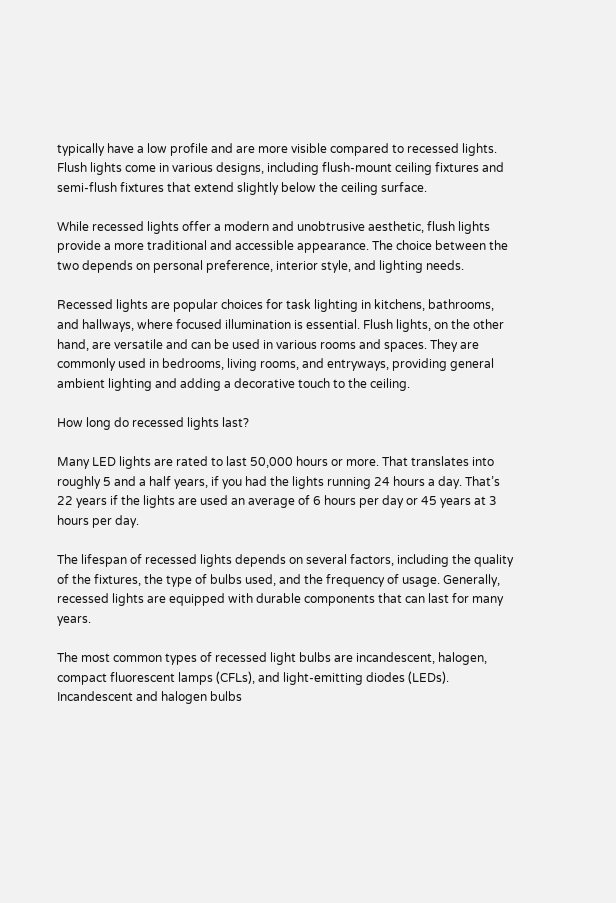typically have a low profile and are more visible compared to recessed lights. Flush lights come in various designs, including flush-mount ceiling fixtures and semi-flush fixtures that extend slightly below the ceiling surface.

While recessed lights offer a modern and unobtrusive aesthetic, flush lights provide a more traditional and accessible appearance. The choice between the two depends on personal preference, interior style, and lighting needs.

Recessed lights are popular choices for task lighting in kitchens, bathrooms, and hallways, where focused illumination is essential. Flush lights, on the other hand, are versatile and can be used in various rooms and spaces. They are commonly used in bedrooms, living rooms, and entryways, providing general ambient lighting and adding a decorative touch to the ceiling.

How long do recessed lights last?

Many LED lights are rated to last 50,000 hours or more. That translates into roughly 5 and a half years, if you had the lights running 24 hours a day. That’s 22 years if the lights are used an average of 6 hours per day or 45 years at 3 hours per day.

The lifespan of recessed lights depends on several factors, including the quality of the fixtures, the type of bulbs used, and the frequency of usage. Generally, recessed lights are equipped with durable components that can last for many years.

The most common types of recessed light bulbs are incandescent, halogen, compact fluorescent lamps (CFLs), and light-emitting diodes (LEDs). Incandescent and halogen bulbs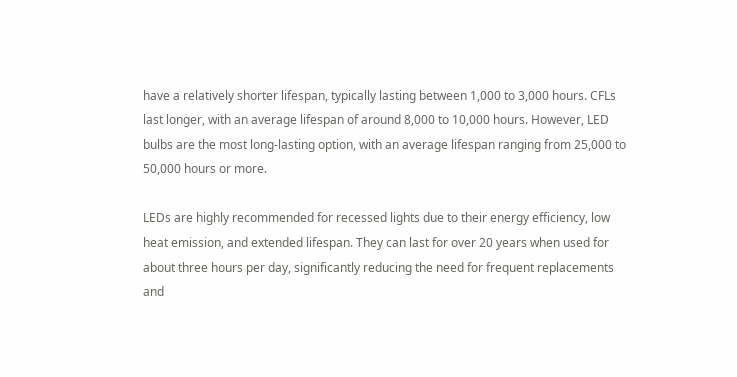have a relatively shorter lifespan, typically lasting between 1,000 to 3,000 hours. CFLs last longer, with an average lifespan of around 8,000 to 10,000 hours. However, LED bulbs are the most long-lasting option, with an average lifespan ranging from 25,000 to 50,000 hours or more.

LEDs are highly recommended for recessed lights due to their energy efficiency, low heat emission, and extended lifespan. They can last for over 20 years when used for about three hours per day, significantly reducing the need for frequent replacements and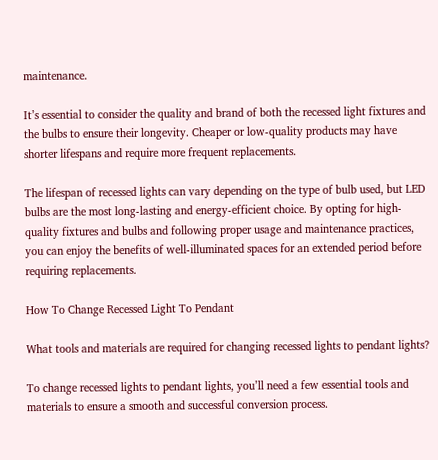maintenance.

It’s essential to consider the quality and brand of both the recessed light fixtures and the bulbs to ensure their longevity. Cheaper or low-quality products may have shorter lifespans and require more frequent replacements.

The lifespan of recessed lights can vary depending on the type of bulb used, but LED bulbs are the most long-lasting and energy-efficient choice. By opting for high-quality fixtures and bulbs and following proper usage and maintenance practices, you can enjoy the benefits of well-illuminated spaces for an extended period before requiring replacements.

How To Change Recessed Light To Pendant

What tools and materials are required for changing recessed lights to pendant lights?

To change recessed lights to pendant lights, you’ll need a few essential tools and materials to ensure a smooth and successful conversion process.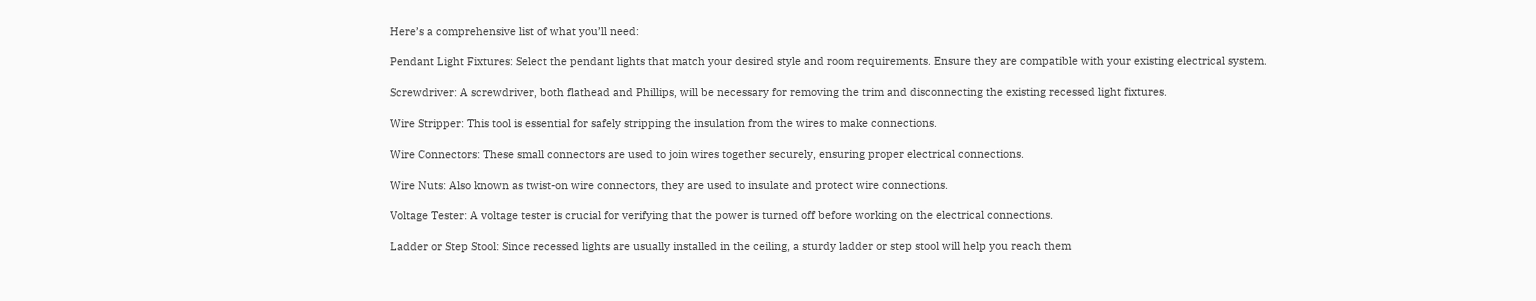Here’s a comprehensive list of what you’ll need:

Pendant Light Fixtures: Select the pendant lights that match your desired style and room requirements. Ensure they are compatible with your existing electrical system.

Screwdriver: A screwdriver, both flathead and Phillips, will be necessary for removing the trim and disconnecting the existing recessed light fixtures.

Wire Stripper: This tool is essential for safely stripping the insulation from the wires to make connections.

Wire Connectors: These small connectors are used to join wires together securely, ensuring proper electrical connections.

Wire Nuts: Also known as twist-on wire connectors, they are used to insulate and protect wire connections.

Voltage Tester: A voltage tester is crucial for verifying that the power is turned off before working on the electrical connections.

Ladder or Step Stool: Since recessed lights are usually installed in the ceiling, a sturdy ladder or step stool will help you reach them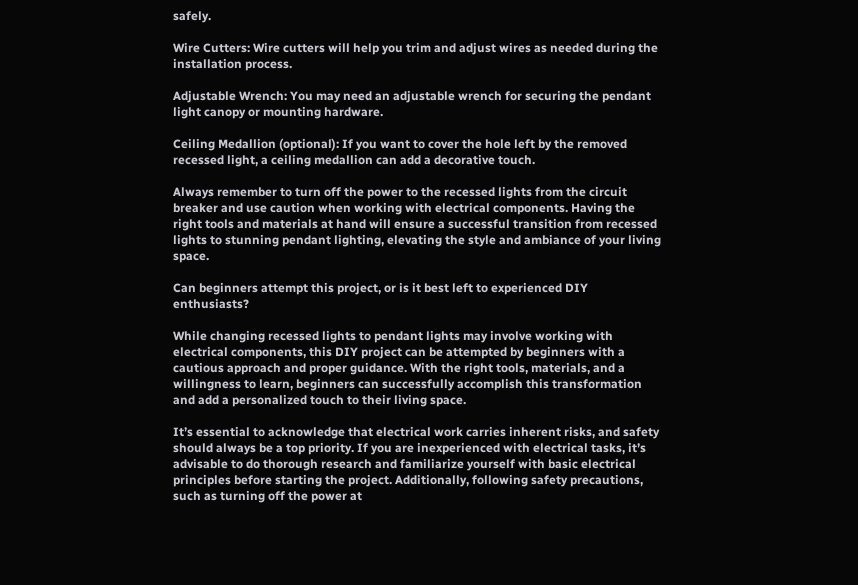safely.

Wire Cutters: Wire cutters will help you trim and adjust wires as needed during the installation process.

Adjustable Wrench: You may need an adjustable wrench for securing the pendant light canopy or mounting hardware.

Ceiling Medallion (optional): If you want to cover the hole left by the removed recessed light, a ceiling medallion can add a decorative touch.

Always remember to turn off the power to the recessed lights from the circuit breaker and use caution when working with electrical components. Having the right tools and materials at hand will ensure a successful transition from recessed lights to stunning pendant lighting, elevating the style and ambiance of your living space.

Can beginners attempt this project, or is it best left to experienced DIY enthusiasts?

While changing recessed lights to pendant lights may involve working with electrical components, this DIY project can be attempted by beginners with a cautious approach and proper guidance. With the right tools, materials, and a willingness to learn, beginners can successfully accomplish this transformation and add a personalized touch to their living space.

It’s essential to acknowledge that electrical work carries inherent risks, and safety should always be a top priority. If you are inexperienced with electrical tasks, it’s advisable to do thorough research and familiarize yourself with basic electrical principles before starting the project. Additionally, following safety precautions, such as turning off the power at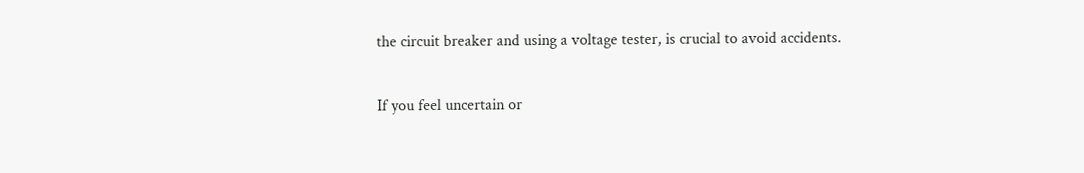the circuit breaker and using a voltage tester, is crucial to avoid accidents.

If you feel uncertain or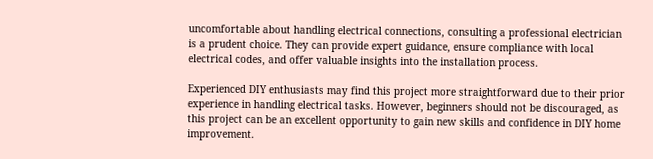uncomfortable about handling electrical connections, consulting a professional electrician is a prudent choice. They can provide expert guidance, ensure compliance with local electrical codes, and offer valuable insights into the installation process.

Experienced DIY enthusiasts may find this project more straightforward due to their prior experience in handling electrical tasks. However, beginners should not be discouraged, as this project can be an excellent opportunity to gain new skills and confidence in DIY home improvement.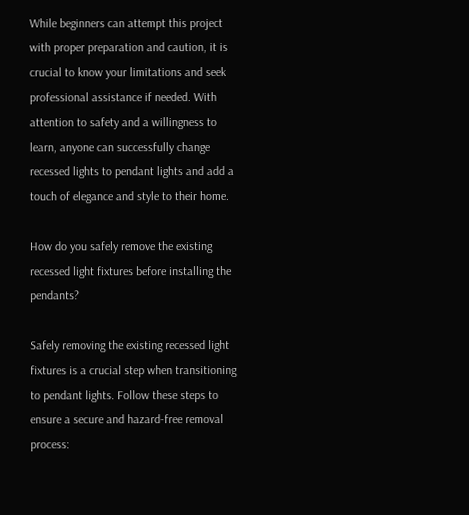While beginners can attempt this project with proper preparation and caution, it is crucial to know your limitations and seek professional assistance if needed. With attention to safety and a willingness to learn, anyone can successfully change recessed lights to pendant lights and add a touch of elegance and style to their home.

How do you safely remove the existing recessed light fixtures before installing the pendants?

Safely removing the existing recessed light fixtures is a crucial step when transitioning to pendant lights. Follow these steps to ensure a secure and hazard-free removal process: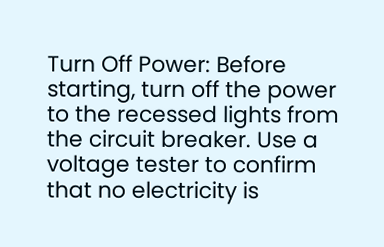Turn Off Power: Before starting, turn off the power to the recessed lights from the circuit breaker. Use a voltage tester to confirm that no electricity is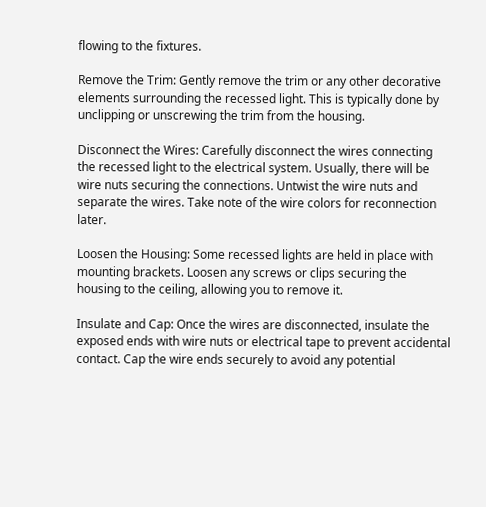flowing to the fixtures.

Remove the Trim: Gently remove the trim or any other decorative elements surrounding the recessed light. This is typically done by unclipping or unscrewing the trim from the housing.

Disconnect the Wires: Carefully disconnect the wires connecting the recessed light to the electrical system. Usually, there will be wire nuts securing the connections. Untwist the wire nuts and separate the wires. Take note of the wire colors for reconnection later.

Loosen the Housing: Some recessed lights are held in place with mounting brackets. Loosen any screws or clips securing the housing to the ceiling, allowing you to remove it.

Insulate and Cap: Once the wires are disconnected, insulate the exposed ends with wire nuts or electrical tape to prevent accidental contact. Cap the wire ends securely to avoid any potential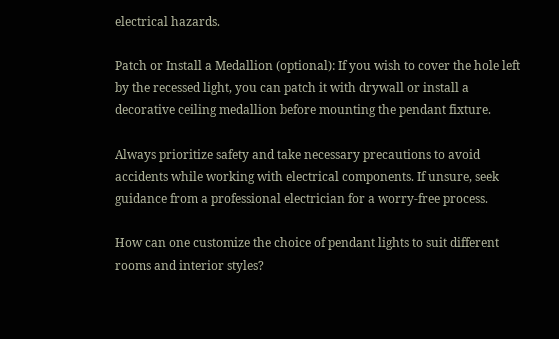electrical hazards.

Patch or Install a Medallion (optional): If you wish to cover the hole left by the recessed light, you can patch it with drywall or install a decorative ceiling medallion before mounting the pendant fixture.

Always prioritize safety and take necessary precautions to avoid accidents while working with electrical components. If unsure, seek guidance from a professional electrician for a worry-free process.

How can one customize the choice of pendant lights to suit different rooms and interior styles?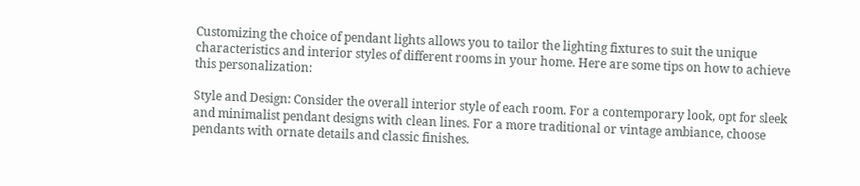Customizing the choice of pendant lights allows you to tailor the lighting fixtures to suit the unique characteristics and interior styles of different rooms in your home. Here are some tips on how to achieve this personalization:

Style and Design: Consider the overall interior style of each room. For a contemporary look, opt for sleek and minimalist pendant designs with clean lines. For a more traditional or vintage ambiance, choose pendants with ornate details and classic finishes.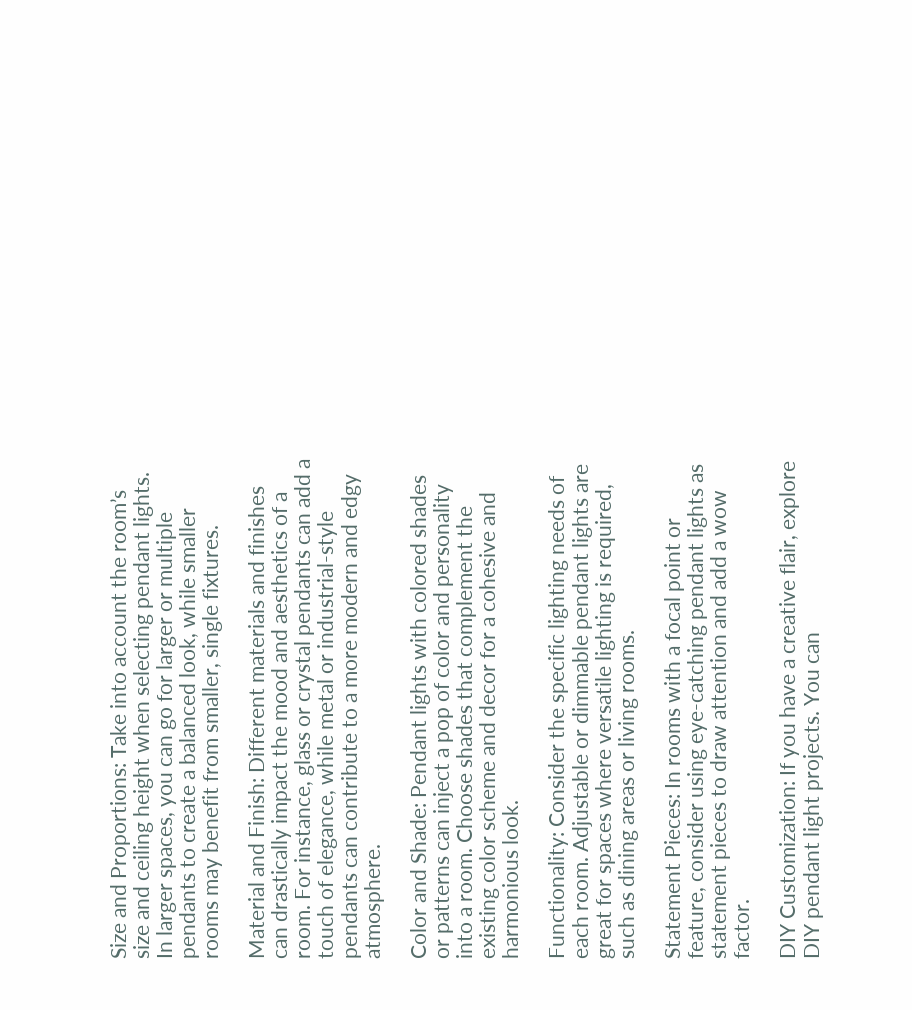Size and Proportions: Take into account the room’s size and ceiling height when selecting pendant lights. In larger spaces, you can go for larger or multiple pendants to create a balanced look, while smaller rooms may benefit from smaller, single fixtures.

Material and Finish: Different materials and finishes can drastically impact the mood and aesthetics of a room. For instance, glass or crystal pendants can add a touch of elegance, while metal or industrial-style pendants can contribute to a more modern and edgy atmosphere.

Color and Shade: Pendant lights with colored shades or patterns can inject a pop of color and personality into a room. Choose shades that complement the existing color scheme and decor for a cohesive and harmonious look.

Functionality: Consider the specific lighting needs of each room. Adjustable or dimmable pendant lights are great for spaces where versatile lighting is required, such as dining areas or living rooms.

Statement Pieces: In rooms with a focal point or feature, consider using eye-catching pendant lights as statement pieces to draw attention and add a wow factor.

DIY Customization: If you have a creative flair, explore DIY pendant light projects. You can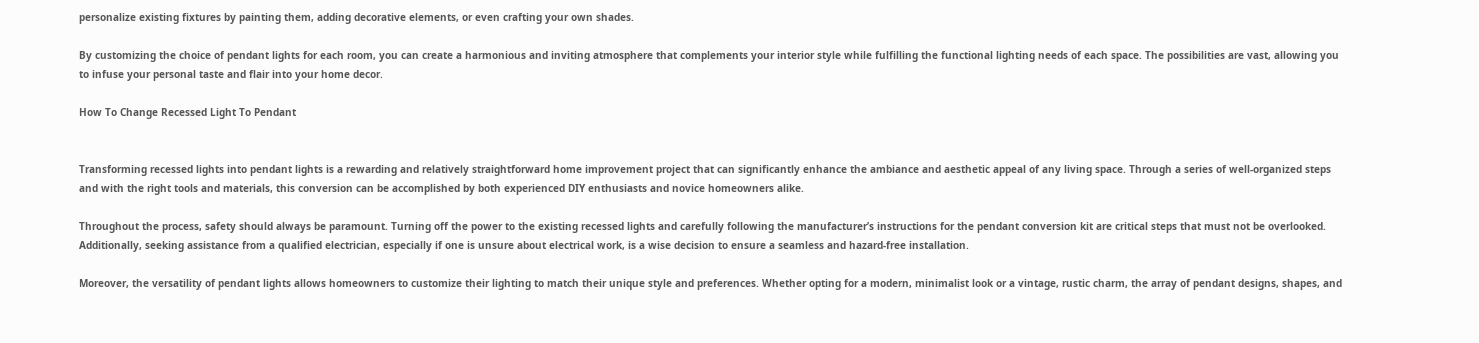personalize existing fixtures by painting them, adding decorative elements, or even crafting your own shades.

By customizing the choice of pendant lights for each room, you can create a harmonious and inviting atmosphere that complements your interior style while fulfilling the functional lighting needs of each space. The possibilities are vast, allowing you to infuse your personal taste and flair into your home decor.

How To Change Recessed Light To Pendant


Transforming recessed lights into pendant lights is a rewarding and relatively straightforward home improvement project that can significantly enhance the ambiance and aesthetic appeal of any living space. Through a series of well-organized steps and with the right tools and materials, this conversion can be accomplished by both experienced DIY enthusiasts and novice homeowners alike.

Throughout the process, safety should always be paramount. Turning off the power to the existing recessed lights and carefully following the manufacturer’s instructions for the pendant conversion kit are critical steps that must not be overlooked. Additionally, seeking assistance from a qualified electrician, especially if one is unsure about electrical work, is a wise decision to ensure a seamless and hazard-free installation.

Moreover, the versatility of pendant lights allows homeowners to customize their lighting to match their unique style and preferences. Whether opting for a modern, minimalist look or a vintage, rustic charm, the array of pendant designs, shapes, and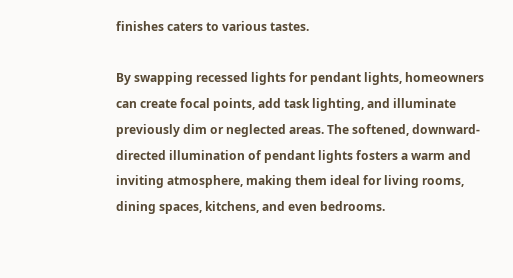finishes caters to various tastes.

By swapping recessed lights for pendant lights, homeowners can create focal points, add task lighting, and illuminate previously dim or neglected areas. The softened, downward-directed illumination of pendant lights fosters a warm and inviting atmosphere, making them ideal for living rooms, dining spaces, kitchens, and even bedrooms.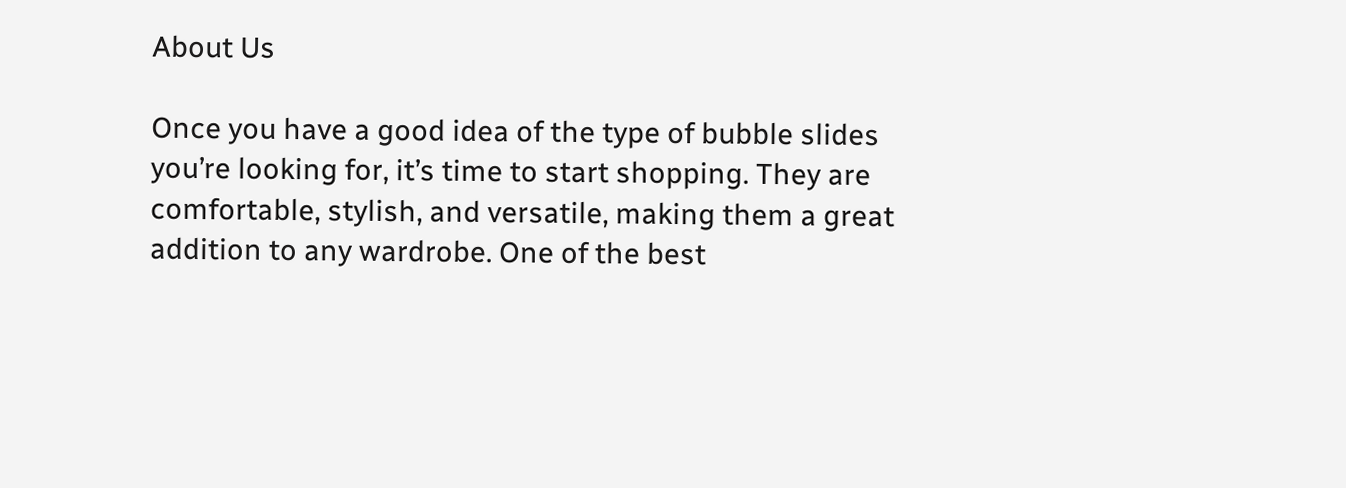About Us

Once you have a good idea of the type of bubble slides you’re looking for, it’s time to start shopping. They are comfortable, stylish, and versatile, making them a great addition to any wardrobe. One of the best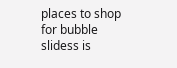places to shop for bubble slidess is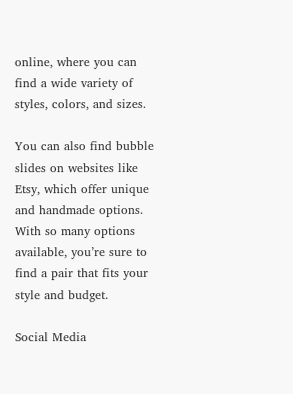online, where you can find a wide variety of styles, colors, and sizes.

You can also find bubble slides on websites like Etsy, which offer unique and handmade options. With so many options available, you’re sure to find a pair that fits your style and budget.

Social Media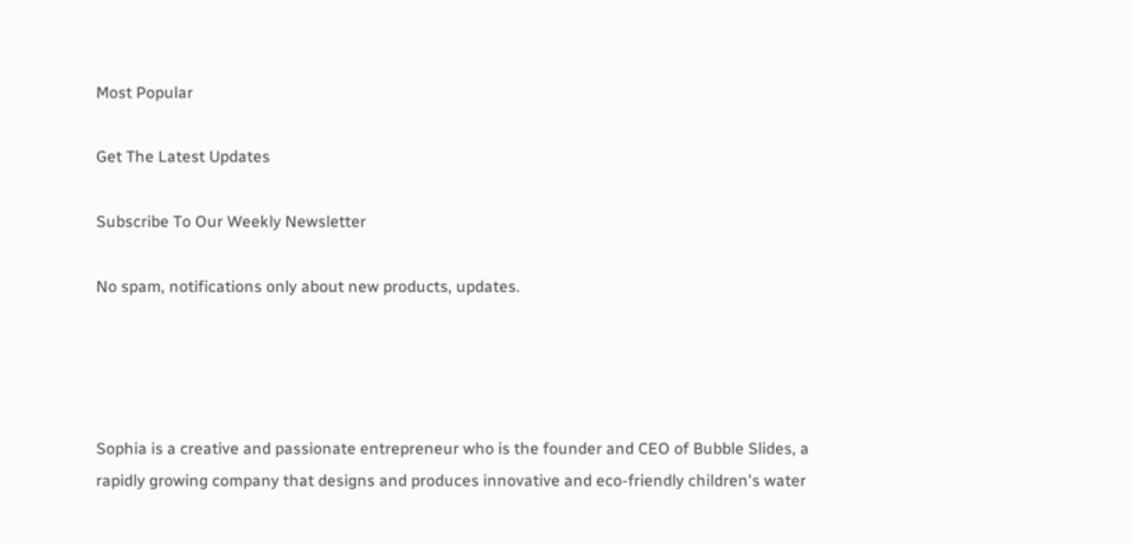Most Popular

Get The Latest Updates

Subscribe To Our Weekly Newsletter

No spam, notifications only about new products, updates.




Sophia is a creative and passionate entrepreneur who is the founder and CEO of Bubble Slides, a rapidly growing company that designs and produces innovative and eco-friendly children's water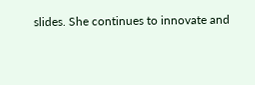slides. She continues to innovate and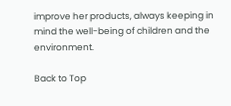improve her products, always keeping in mind the well-being of children and the environment.

Back to Top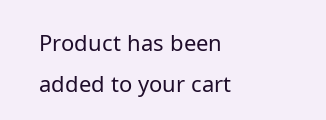Product has been added to your cart